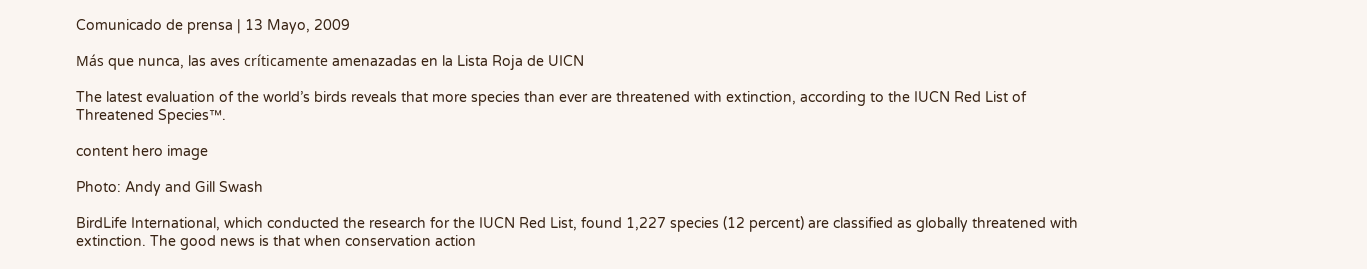Comunicado de prensa | 13 Mayo, 2009

Más que nunca, las aves críticamente amenazadas en la Lista Roja de UICN

The latest evaluation of the world’s birds reveals that more species than ever are threatened with extinction, according to the IUCN Red List of Threatened Species™.

content hero image

Photo: Andy and Gill Swash

BirdLife International, which conducted the research for the IUCN Red List, found 1,227 species (12 percent) are classified as globally threatened with extinction. The good news is that when conservation action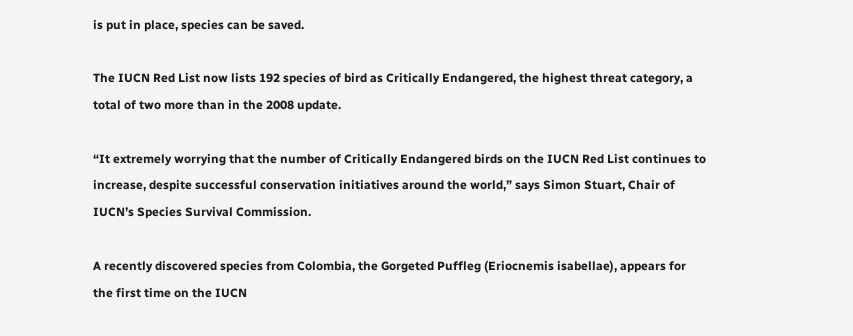is put in place, species can be saved.

The IUCN Red List now lists 192 species of bird as Critically Endangered, the highest threat category, a total of two more than in the 2008 update.

“It extremely worrying that the number of Critically Endangered birds on the IUCN Red List continues to increase, despite successful conservation initiatives around the world,” says Simon Stuart, Chair of IUCN’s Species Survival Commission.

A recently discovered species from Colombia, the Gorgeted Puffleg (Eriocnemis isabellae), appears for the first time on the IUCN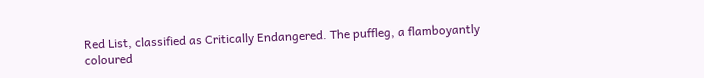Red List, classified as Critically Endangered. The puffleg, a flamboyantly coloured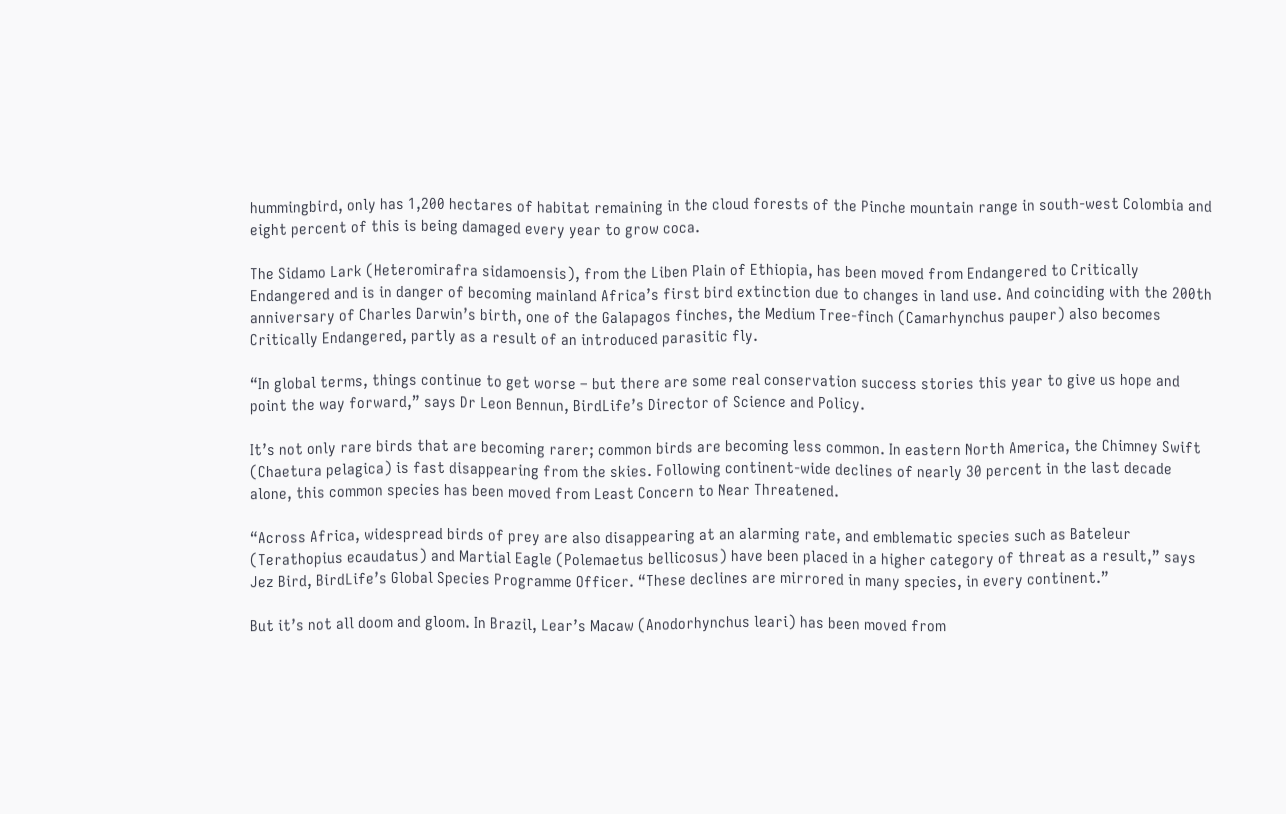hummingbird, only has 1,200 hectares of habitat remaining in the cloud forests of the Pinche mountain range in south-west Colombia and eight percent of this is being damaged every year to grow coca.

The Sidamo Lark (Heteromirafra sidamoensis), from the Liben Plain of Ethiopia, has been moved from Endangered to Critically Endangered and is in danger of becoming mainland Africa’s first bird extinction due to changes in land use. And coinciding with the 200th anniversary of Charles Darwin’s birth, one of the Galapagos finches, the Medium Tree-finch (Camarhynchus pauper) also becomes Critically Endangered, partly as a result of an introduced parasitic fly.

“In global terms, things continue to get worse – but there are some real conservation success stories this year to give us hope and point the way forward,” says Dr Leon Bennun, BirdLife’s Director of Science and Policy.

It’s not only rare birds that are becoming rarer; common birds are becoming less common. In eastern North America, the Chimney Swift (Chaetura pelagica) is fast disappearing from the skies. Following continent-wide declines of nearly 30 percent in the last decade alone, this common species has been moved from Least Concern to Near Threatened.

“Across Africa, widespread birds of prey are also disappearing at an alarming rate, and emblematic species such as Bateleur (Terathopius ecaudatus) and Martial Eagle (Polemaetus bellicosus) have been placed in a higher category of threat as a result,” says Jez Bird, BirdLife’s Global Species Programme Officer. “These declines are mirrored in many species, in every continent.”

But it’s not all doom and gloom. In Brazil, Lear’s Macaw (Anodorhynchus leari) has been moved from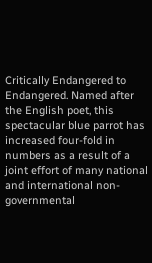Critically Endangered to Endangered. Named after the English poet, this spectacular blue parrot has increased four-fold in numbers as a result of a joint effort of many national and international non-governmental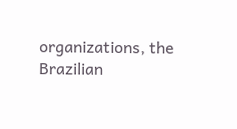organizations, the Brazilian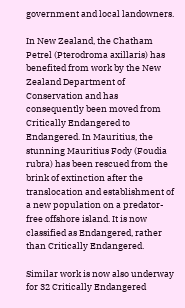government and local landowners.

In New Zealand, the Chatham Petrel (Pterodroma axillaris) has benefited from work by the New Zealand Department of Conservation and has consequently been moved from Critically Endangered to Endangered. In Mauritius, the stunning Mauritius Fody (Foudia rubra) has been rescued from the brink of extinction after the translocation and establishment of a new population on a predator-free offshore island. It is now classified as Endangered, rather than Critically Endangered.

Similar work is now also underway for 32 Critically Endangered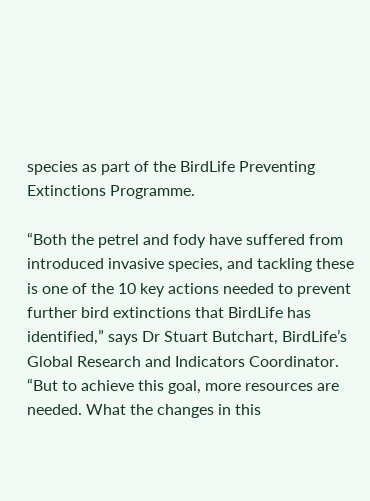species as part of the BirdLife Preventing Extinctions Programme.

“Both the petrel and fody have suffered from introduced invasive species, and tackling these is one of the 10 key actions needed to prevent further bird extinctions that BirdLife has identified,” says Dr Stuart Butchart, BirdLife’s Global Research and Indicators Coordinator. “But to achieve this goal, more resources are needed. What the changes in this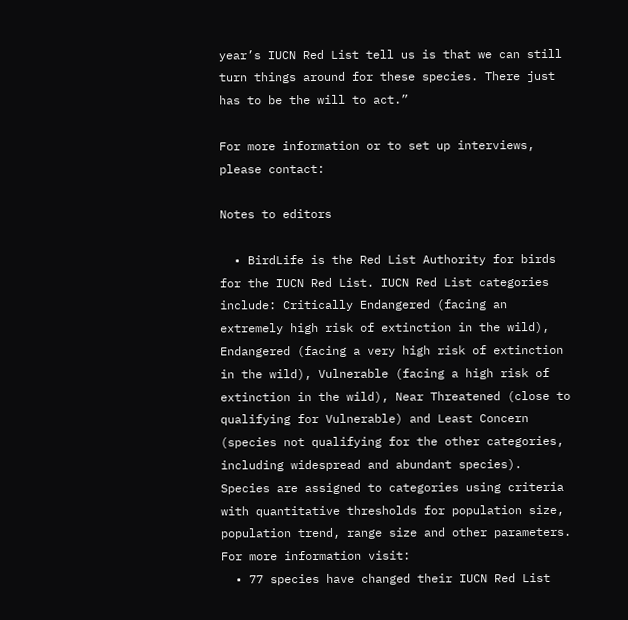year’s IUCN Red List tell us is that we can still turn things around for these species. There just has to be the will to act.”

For more information or to set up interviews, please contact:

Notes to editors

  • BirdLife is the Red List Authority for birds for the IUCN Red List. IUCN Red List categories include: Critically Endangered (facing an extremely high risk of extinction in the wild), Endangered (facing a very high risk of extinction in the wild), Vulnerable (facing a high risk of extinction in the wild), Near Threatened (close to qualifying for Vulnerable) and Least Concern (species not qualifying for the other categories, including widespread and abundant species). Species are assigned to categories using criteria with quantitative thresholds for population size, population trend, range size and other parameters. For more information visit:
  • 77 species have changed their IUCN Red List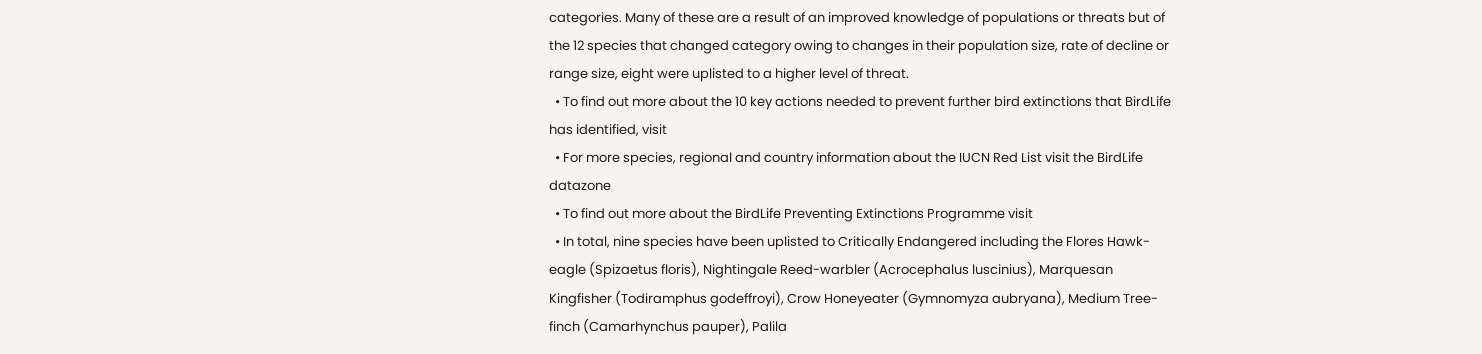categories. Many of these are a result of an improved knowledge of populations or threats but of the 12 species that changed category owing to changes in their population size, rate of decline or range size, eight were uplisted to a higher level of threat.
  • To find out more about the 10 key actions needed to prevent further bird extinctions that BirdLife has identified, visit
  • For more species, regional and country information about the IUCN Red List visit the BirdLife datazone
  • To find out more about the BirdLife Preventing Extinctions Programme visit
  • In total, nine species have been uplisted to Critically Endangered including the Flores Hawk-eagle (Spizaetus floris), Nightingale Reed-warbler (Acrocephalus luscinius), Marquesan Kingfisher (Todiramphus godeffroyi), Crow Honeyeater (Gymnomyza aubryana), Medium Tree-finch (Camarhynchus pauper), Palila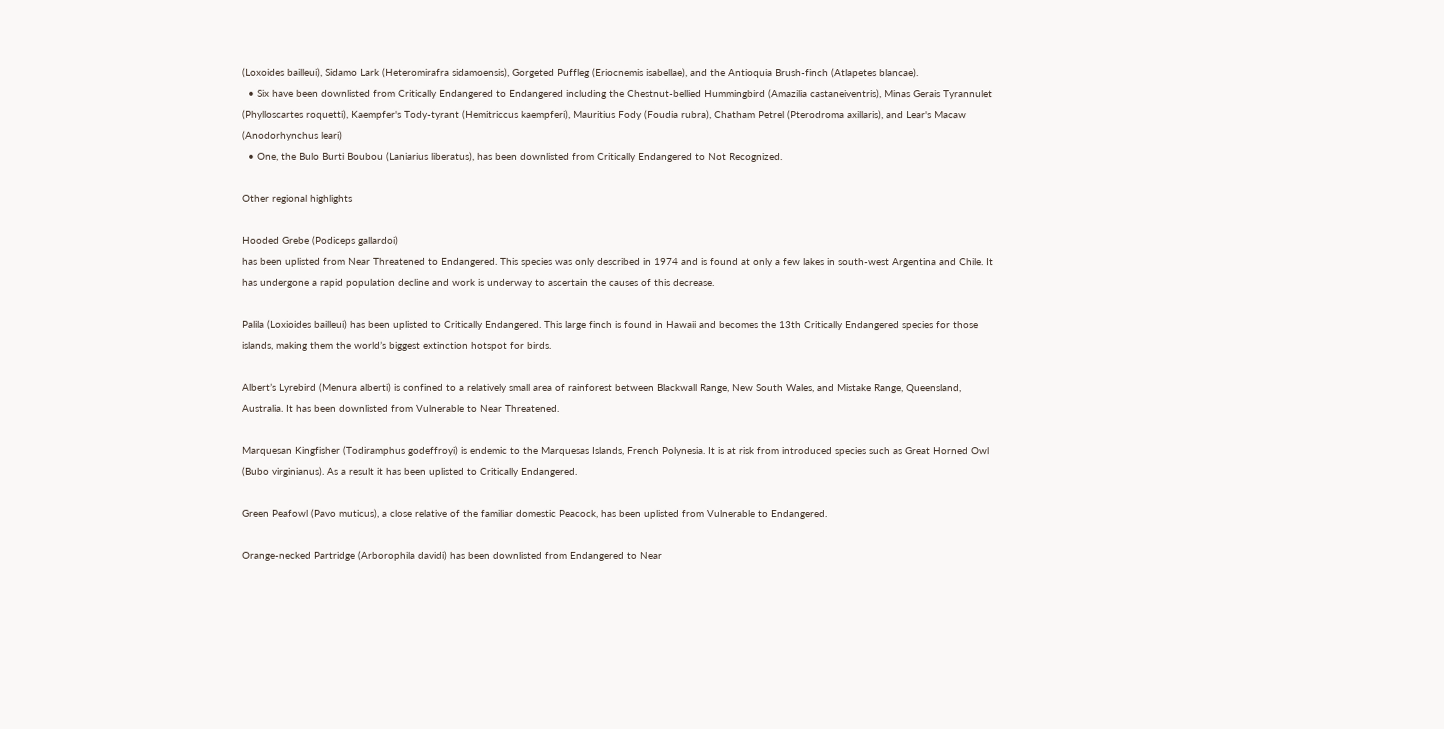(Loxoides bailleui), Sidamo Lark (Heteromirafra sidamoensis), Gorgeted Puffleg (Eriocnemis isabellae), and the Antioquia Brush-finch (Atlapetes blancae).
  • Six have been downlisted from Critically Endangered to Endangered including the Chestnut-bellied Hummingbird (Amazilia castaneiventris), Minas Gerais Tyrannulet (Phylloscartes roquetti), Kaempfer's Tody-tyrant (Hemitriccus kaempferi), Mauritius Fody (Foudia rubra), Chatham Petrel (Pterodroma axillaris), and Lear's Macaw (Anodorhynchus leari)
  • One, the Bulo Burti Boubou (Laniarius liberatus), has been downlisted from Critically Endangered to Not Recognized.

Other regional highlights

Hooded Grebe (Podiceps gallardoi)
has been uplisted from Near Threatened to Endangered. This species was only described in 1974 and is found at only a few lakes in south-west Argentina and Chile. It has undergone a rapid population decline and work is underway to ascertain the causes of this decrease.

Palila (Loxioides bailleui) has been uplisted to Critically Endangered. This large finch is found in Hawaii and becomes the 13th Critically Endangered species for those islands, making them the world’s biggest extinction hotspot for birds.

Albert’s Lyrebird (Menura alberti) is confined to a relatively small area of rainforest between Blackwall Range, New South Wales, and Mistake Range, Queensland, Australia. It has been downlisted from Vulnerable to Near Threatened.

Marquesan Kingfisher (Todiramphus godeffroyi) is endemic to the Marquesas Islands, French Polynesia. It is at risk from introduced species such as Great Horned Owl (Bubo virginianus). As a result it has been uplisted to Critically Endangered.

Green Peafowl (Pavo muticus), a close relative of the familiar domestic Peacock, has been uplisted from Vulnerable to Endangered.

Orange-necked Partridge (Arborophila davidi) has been downlisted from Endangered to Near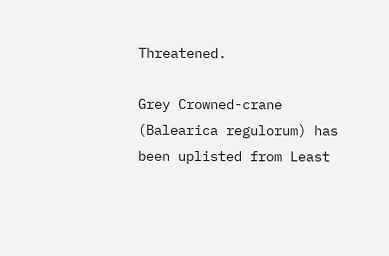Threatened.

Grey Crowned-crane (Balearica regulorum) has been uplisted from Least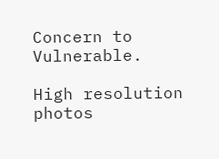Concern to Vulnerable.

High resolution photos